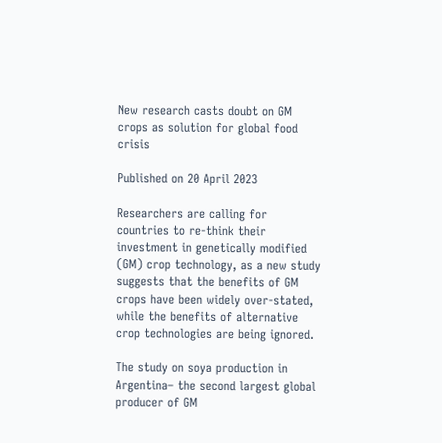New research casts doubt on GM crops as solution for global food crisis

Published on 20 April 2023

Researchers are calling for countries to re-think their investment in genetically modified (GM) crop technology, as a new study suggests that the benefits of GM crops have been widely over-stated, while the benefits of alternative crop technologies are being ignored.

The study on soya production in Argentina– the second largest global producer of GM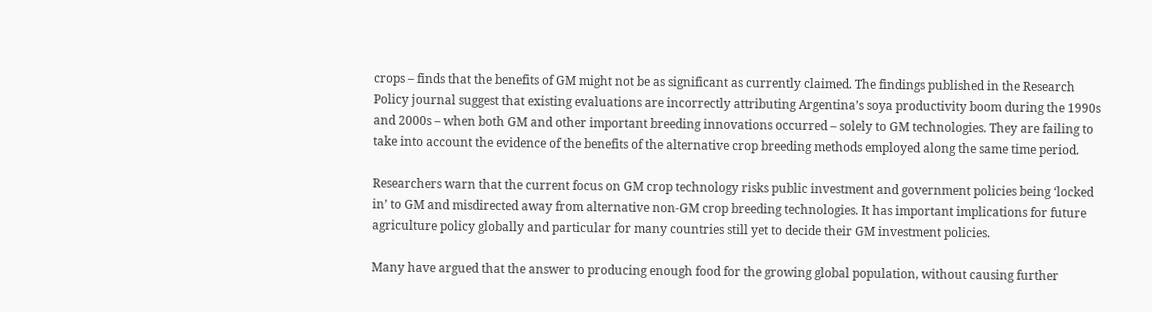crops – finds that the benefits of GM might not be as significant as currently claimed. The findings published in the Research Policy journal suggest that existing evaluations are incorrectly attributing Argentina’s soya productivity boom during the 1990s and 2000s – when both GM and other important breeding innovations occurred – solely to GM technologies. They are failing to take into account the evidence of the benefits of the alternative crop breeding methods employed along the same time period.

Researchers warn that the current focus on GM crop technology risks public investment and government policies being ‘locked in’ to GM and misdirected away from alternative non-GM crop breeding technologies. It has important implications for future agriculture policy globally and particular for many countries still yet to decide their GM investment policies.

Many have argued that the answer to producing enough food for the growing global population, without causing further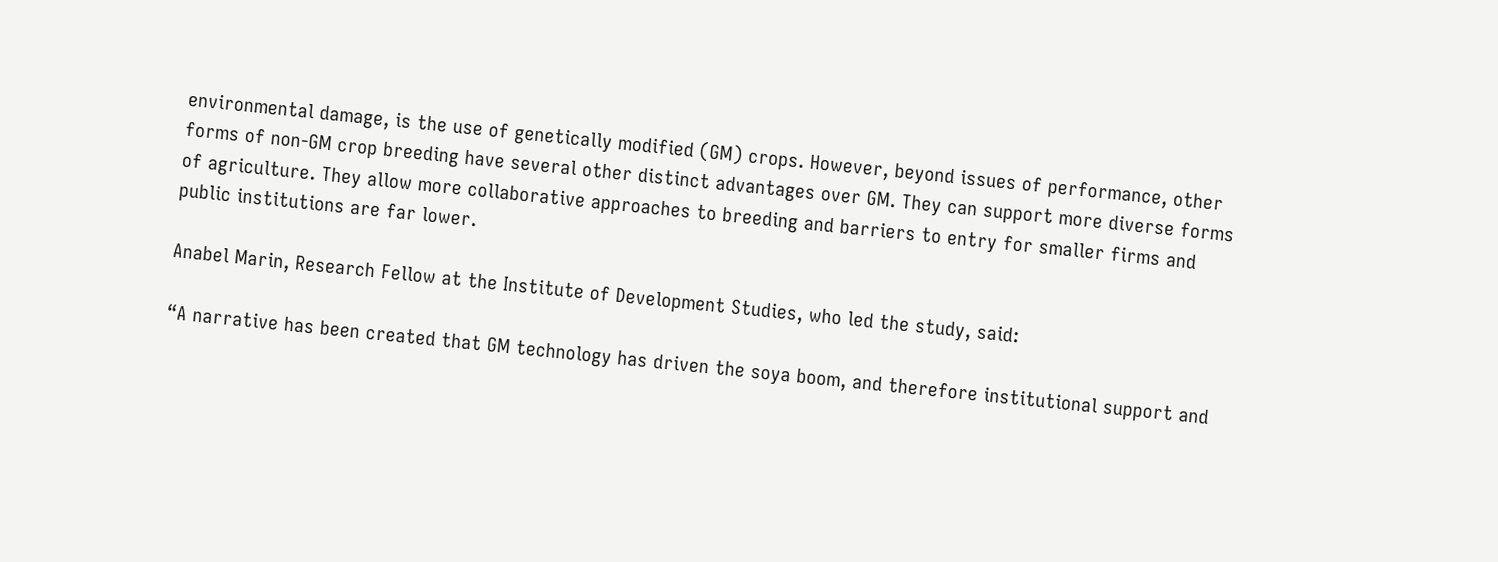environmental damage, is the use of genetically modified (GM) crops. However, beyond issues of performance, other forms of non-GM crop breeding have several other distinct advantages over GM. They can support more diverse forms of agriculture. They allow more collaborative approaches to breeding and barriers to entry for smaller firms and public institutions are far lower.

Anabel Marin, Research Fellow at the Institute of Development Studies, who led the study, said:

“A narrative has been created that GM technology has driven the soya boom, and therefore institutional support and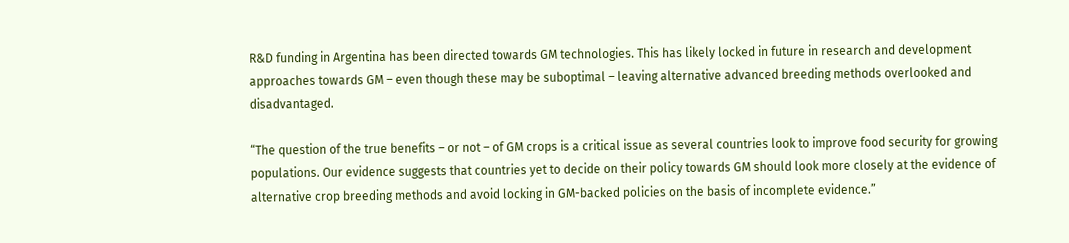R&D funding in Argentina has been directed towards GM technologies. This has likely locked in future in research and development approaches towards GM – even though these may be suboptimal – leaving alternative advanced breeding methods overlooked and disadvantaged.

“The question of the true benefits – or not – of GM crops is a critical issue as several countries look to improve food security for growing populations. Our evidence suggests that countries yet to decide on their policy towards GM should look more closely at the evidence of alternative crop breeding methods and avoid locking in GM-backed policies on the basis of incomplete evidence.”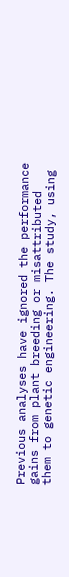Previous analyses have ignored the performance gains from plant breeding or misattributed them to genetic engineering. The study, using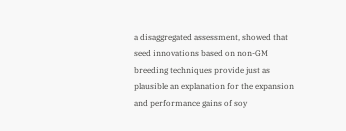a disaggregated assessment, showed that seed innovations based on non-GM breeding techniques provide just as plausible an explanation for the expansion and performance gains of soy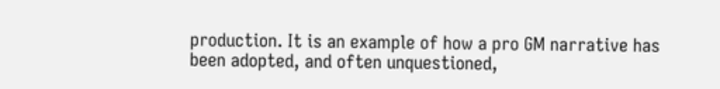production. It is an example of how a pro GM narrative has been adopted, and often unquestioned,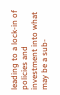leading to a lock-in of policies and investment into what may be a sub-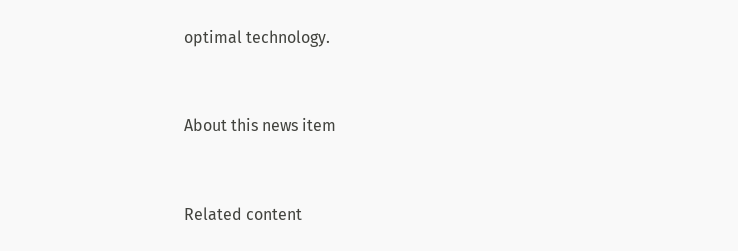optimal technology.


About this news item


Related content